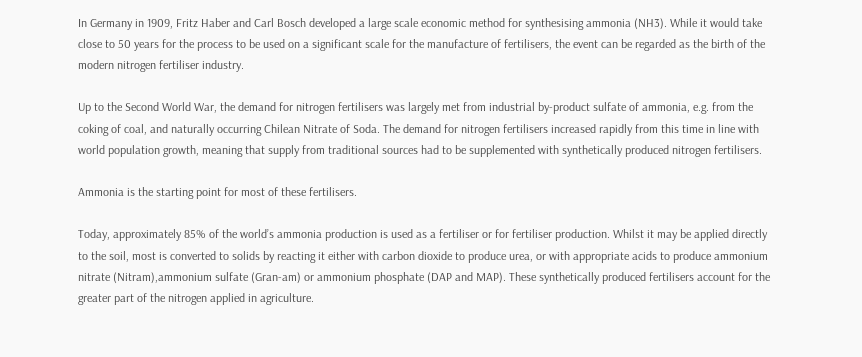In Germany in 1909, Fritz Haber and Carl Bosch developed a large scale economic method for synthesising ammonia (NH3). While it would take close to 50 years for the process to be used on a significant scale for the manufacture of fertilisers, the event can be regarded as the birth of the modern nitrogen fertiliser industry.

Up to the Second World War, the demand for nitrogen fertilisers was largely met from industrial by-product sulfate of ammonia, e.g. from the coking of coal, and naturally occurring Chilean Nitrate of Soda. The demand for nitrogen fertilisers increased rapidly from this time in line with world population growth, meaning that supply from traditional sources had to be supplemented with synthetically produced nitrogen fertilisers.

Ammonia is the starting point for most of these fertilisers.

Today, approximately 85% of the world’s ammonia production is used as a fertiliser or for fertiliser production. Whilst it may be applied directly to the soil, most is converted to solids by reacting it either with carbon dioxide to produce urea, or with appropriate acids to produce ammonium nitrate (Nitram),ammonium sulfate (Gran-am) or ammonium phosphate (DAP and MAP). These synthetically produced fertilisers account for the greater part of the nitrogen applied in agriculture.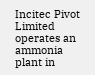Incitec Pivot Limited operates an ammonia plant in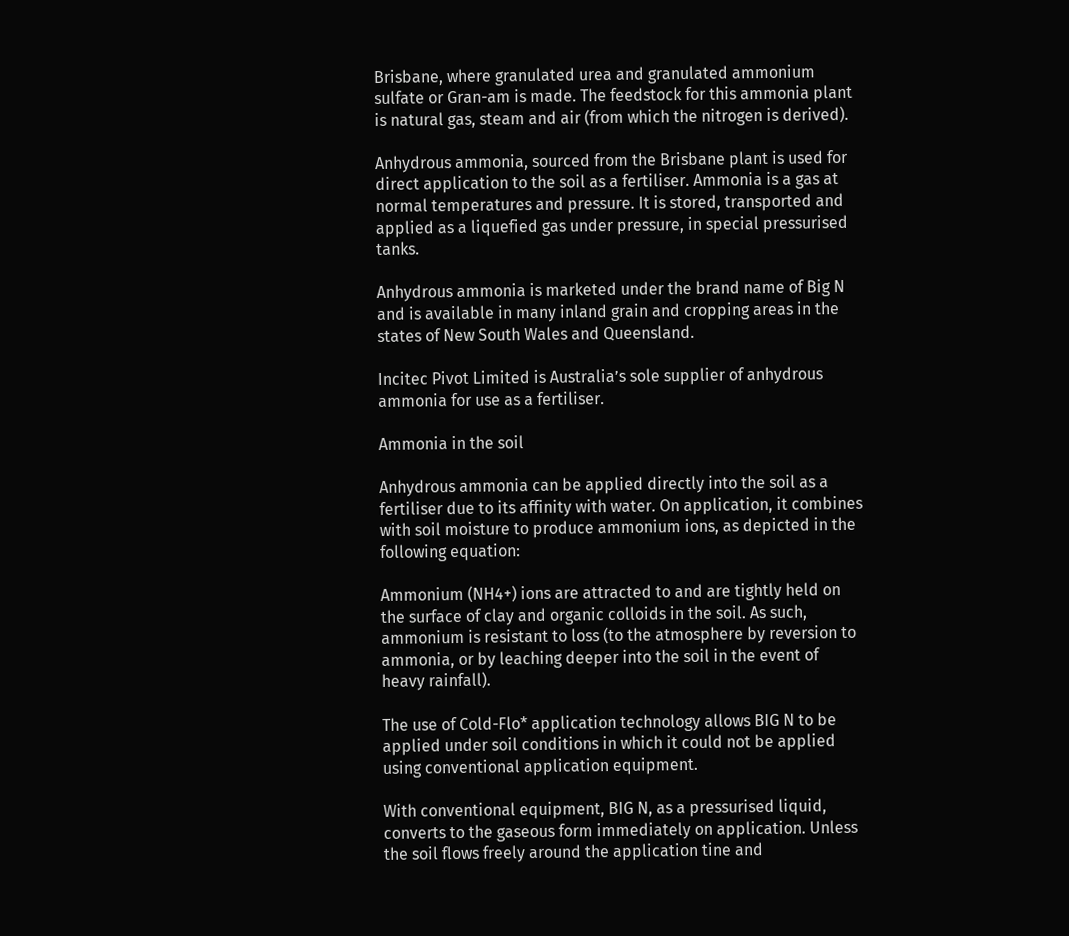Brisbane, where granulated urea and granulated ammonium sulfate or Gran-am is made. The feedstock for this ammonia plant is natural gas, steam and air (from which the nitrogen is derived).

Anhydrous ammonia, sourced from the Brisbane plant is used for direct application to the soil as a fertiliser. Ammonia is a gas at normal temperatures and pressure. It is stored, transported and applied as a liquefied gas under pressure, in special pressurised tanks.

Anhydrous ammonia is marketed under the brand name of Big N and is available in many inland grain and cropping areas in the states of New South Wales and Queensland.

Incitec Pivot Limited is Australia’s sole supplier of anhydrous ammonia for use as a fertiliser.

Ammonia in the soil

Anhydrous ammonia can be applied directly into the soil as a fertiliser due to its affinity with water. On application, it combines with soil moisture to produce ammonium ions, as depicted in the following equation:

Ammonium (NH4+) ions are attracted to and are tightly held on the surface of clay and organic colloids in the soil. As such, ammonium is resistant to loss (to the atmosphere by reversion to ammonia, or by leaching deeper into the soil in the event of heavy rainfall).

The use of Cold-Flo* application technology allows BIG N to be applied under soil conditions in which it could not be applied using conventional application equipment.

With conventional equipment, BIG N, as a pressurised liquid, converts to the gaseous form immediately on application. Unless the soil flows freely around the application tine and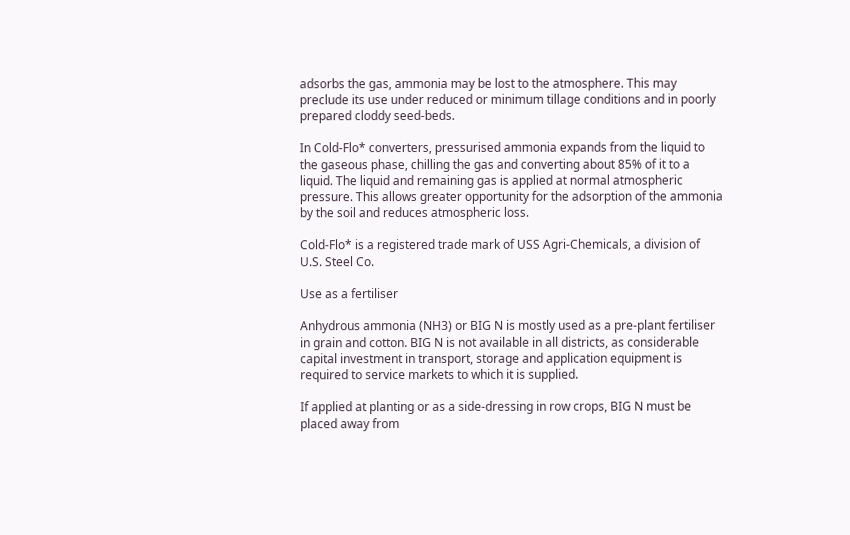adsorbs the gas, ammonia may be lost to the atmosphere. This may preclude its use under reduced or minimum tillage conditions and in poorly prepared cloddy seed-beds.

In Cold-Flo* converters, pressurised ammonia expands from the liquid to the gaseous phase, chilling the gas and converting about 85% of it to a liquid. The liquid and remaining gas is applied at normal atmospheric pressure. This allows greater opportunity for the adsorption of the ammonia by the soil and reduces atmospheric loss.

Cold-Flo* is a registered trade mark of USS Agri-Chemicals, a division of U.S. Steel Co.

Use as a fertiliser

Anhydrous ammonia (NH3) or BIG N is mostly used as a pre-plant fertiliser in grain and cotton. BIG N is not available in all districts, as considerable capital investment in transport, storage and application equipment is required to service markets to which it is supplied.

If applied at planting or as a side-dressing in row crops, BIG N must be placed away from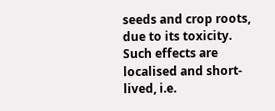seeds and crop roots, due to its toxicity. Such effects are localised and short-lived, i.e.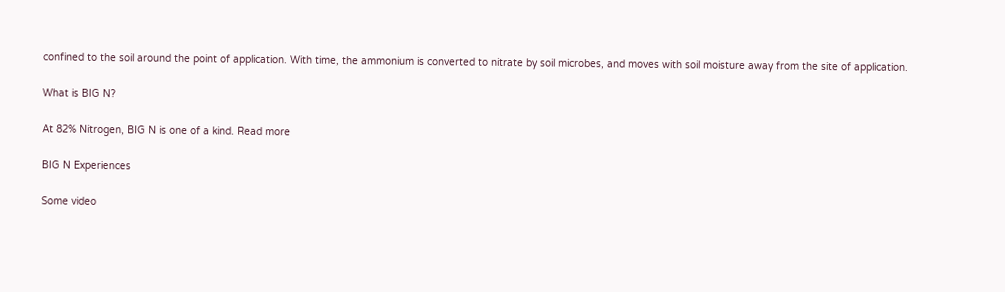confined to the soil around the point of application. With time, the ammonium is converted to nitrate by soil microbes, and moves with soil moisture away from the site of application.

What is BIG N?

At 82% Nitrogen, BIG N is one of a kind. Read more

BIG N Experiences

Some video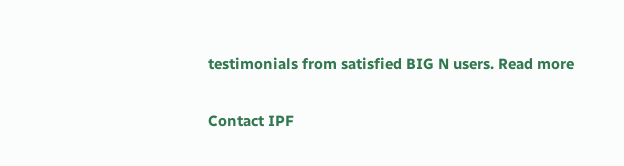testimonials from satisfied BIG N users. Read more

Contact IPF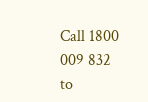Call 1800 009 832 to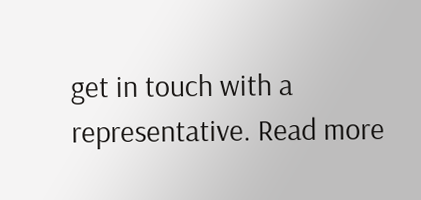get in touch with a representative. Read more